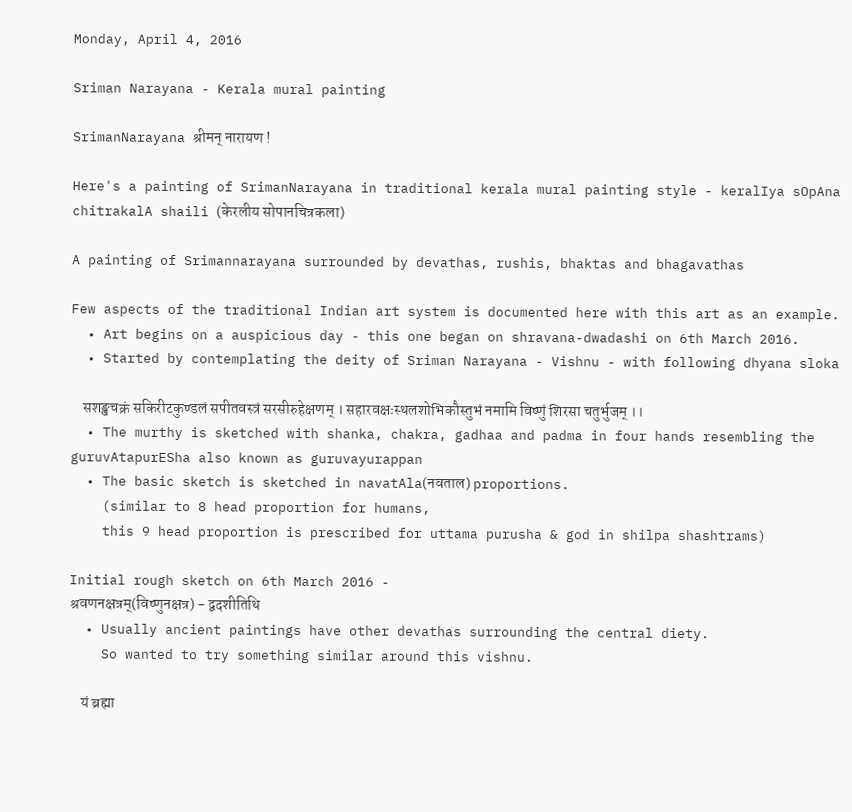Monday, April 4, 2016

Sriman Narayana - Kerala mural painting

SrimanNarayana श्रीमन् नारायण !

Here's a painting of SrimanNarayana in traditional kerala mural painting style - keralIya sOpAna chitrakalA shaili (केरलीय सोपानचित्रकला)

A painting of Srimannarayana surrounded by devathas, rushis, bhaktas and bhagavathas

Few aspects of the traditional Indian art system is documented here with this art as an example.
  • Art begins on a auspicious day - this one began on shravana-dwadashi on 6th March 2016.
  • Started by contemplating the deity of Sriman Narayana - Vishnu - with following dhyana sloka

    सशङ्खचक्रं सकिरीटकुण्डलं सपीतवस्त्रं सरसीरुहेक्षणम् । सहारवक्षःस्थलशोभिकौस्तुभं नमामि विष्णुं शिरसा चतुर्भुजम् ।।
  • The murthy is sketched with shanka, chakra, gadhaa and padma in four hands resembling the guruvAtapurESha also known as guruvayurappan
  • The basic sketch is sketched in navatAla(नवताल) proportions.
    (similar to 8 head proportion for humans,
    this 9 head proportion is prescribed for uttama purusha & god in shilpa shashtrams)

Initial rough sketch on 6th March 2016 -
श्रवणनक्षत्रम्(विष्णुनक्षत्र) - द्वदशीतिथि
  • Usually ancient paintings have other devathas surrounding the central diety.
    So wanted to try something similar around this vishnu.

    यं ब्रह्मा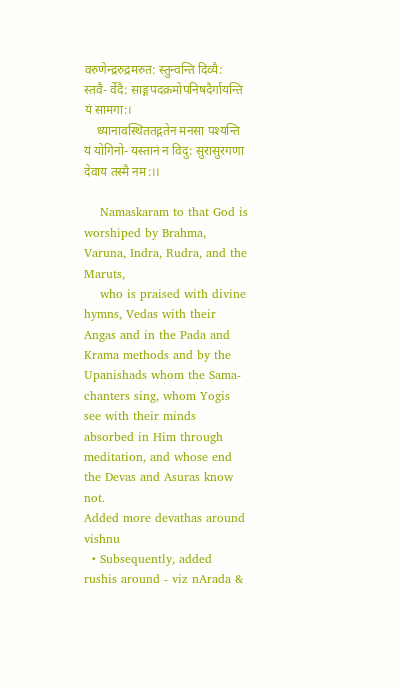वरुणेन्द्ररुद्रमरुत: स्तुन्वन्ति दिव्यै: स्तवै- र्वेदै: साङ्गपदक्रमोपनिषदैर्गायन्ति यं सामगा:।
    ध्यानावस्थिततद्गतेन मनसा पश्यन्ति यं योगिनो- यस्तानं न विदु: सुरासुरगणा देवाय तस्मै नम:।।

    Namaskaram to that God is worshiped by Brahma, Varuna, Indra, Rudra, and the Maruts,
    who is praised with divine hymns, Vedas with their Angas and in the Pada and Krama methods and by the Upanishads whom the Sama-chanters sing, whom Yogis see with their minds absorbed in Him through meditation, and whose end the Devas and Asuras know not.
Added more devathas around vishnu
  • Subsequently, added rushis around - viz nArada &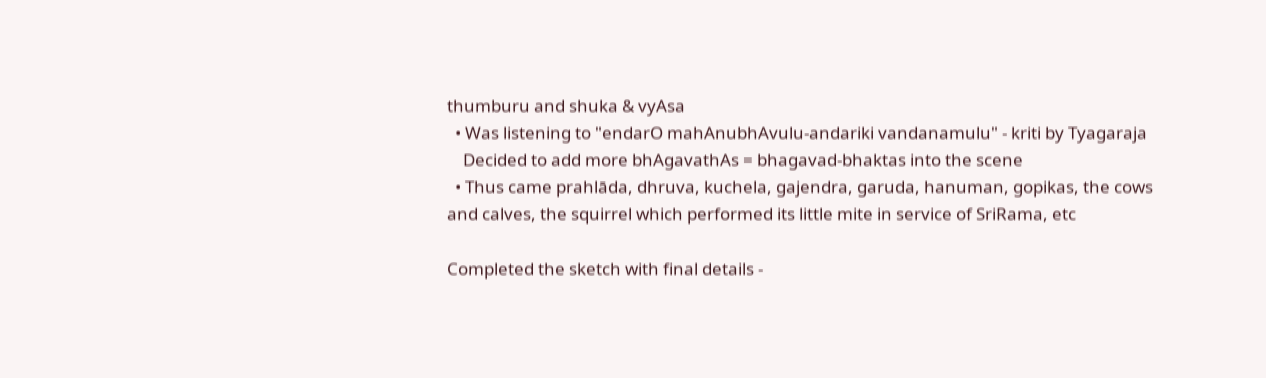thumburu and shuka & vyAsa
  • Was listening to "endarO mahAnubhAvulu-andariki vandanamulu" - kriti by Tyagaraja
    Decided to add more bhAgavathAs = bhagavad-bhaktas into the scene
  • Thus came prahlāda, dhruva, kuchela, gajendra, garuda, hanuman, gopikas, the cows and calves, the squirrel which performed its little mite in service of SriRama, etc

Completed the sketch with final details -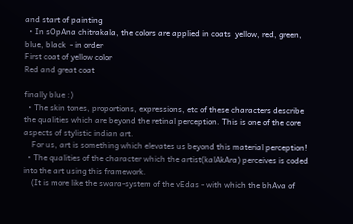and start of painting
  • In sOpAna chitrakala, the colors are applied in coats  yellow, red, green, blue, black  - in order
First coat of yellow color
Red and great coat

finally blue :)
  • The skin tones, proportions, expressions, etc of these characters describe the qualities which are beyond the retinal perception. This is one of the core aspects of stylistic indian art.
    For us, art is something which elevates us beyond this material perception!
  • The qualities of the character which the artist(kalAkAra) perceives is coded into the art using this framework.
    (It is more like the swara-system of the vEdas - with which the bhAva of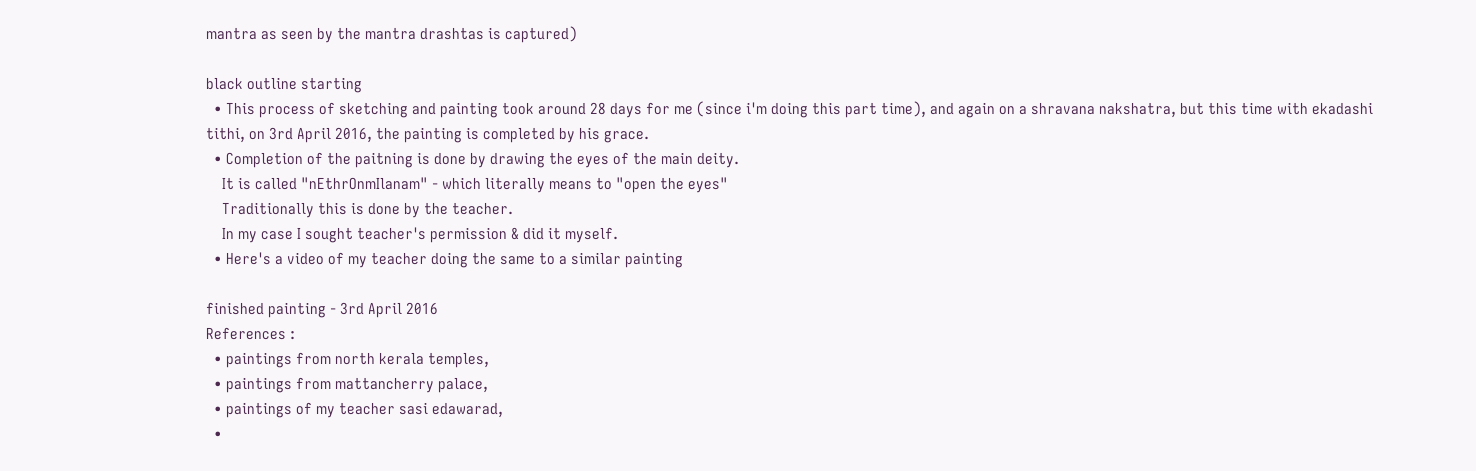mantra as seen by the mantra drashtas is captured)

black outline starting
  • This process of sketching and painting took around 28 days for me (since i'm doing this part time), and again on a shravana nakshatra, but this time with ekadashi tithi, on 3rd April 2016, the painting is completed by his grace.
  • Completion of the paitning is done by drawing the eyes of the main deity.
    It is called "nEthrOnmIlanam" - which literally means to "open the eyes"
    Traditionally this is done by the teacher.
    In my case I sought teacher's permission & did it myself.
  • Here's a video of my teacher doing the same to a similar painting

finished painting - 3rd April 2016
References :
  • paintings from north kerala temples,
  • paintings from mattancherry palace,
  • paintings of my teacher sasi edawarad,
  •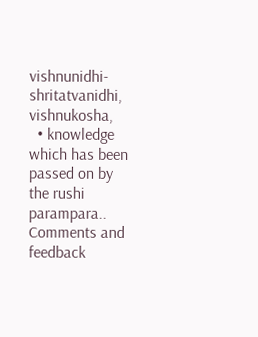vishnunidhi-shritatvanidhi, vishnukosha,
  • knowledge which has been passed on by the rushi parampara..
Comments and feedback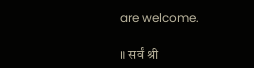are welcome.

॥ सर्वं श्री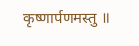कृष्णार्पणमस्तु ॥